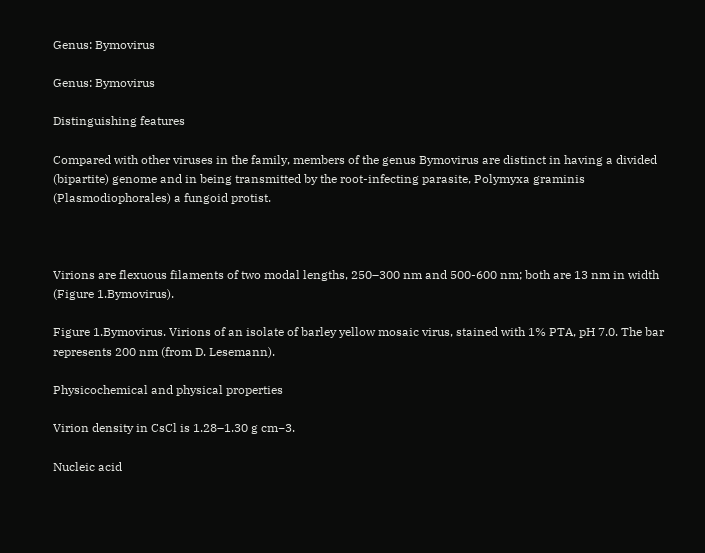Genus: Bymovirus

Genus: Bymovirus

Distinguishing features

Compared with other viruses in the family, members of the genus Bymovirus are distinct in having a divided (bipartite) genome and in being transmitted by the root-infecting parasite, Polymyxa graminis (Plasmodiophorales) a fungoid protist.



Virions are flexuous filaments of two modal lengths, 250–300 nm and 500-600 nm; both are 13 nm in width (Figure 1.Bymovirus).

Figure 1.Bymovirus. Virions of an isolate of barley yellow mosaic virus, stained with 1% PTA, pH 7.0. The bar represents 200 nm (from D. Lesemann).

Physicochemical and physical properties

Virion density in CsCl is 1.28–1.30 g cm−3.

Nucleic acid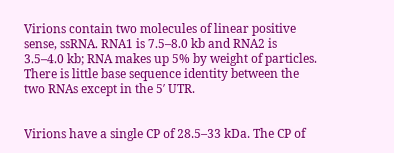Virions contain two molecules of linear positive sense, ssRNA. RNA1 is 7.5–8.0 kb and RNA2 is 3.5–4.0 kb; RNA makes up 5% by weight of particles. There is little base sequence identity between the two RNAs except in the 5′ UTR.


Virions have a single CP of 28.5–33 kDa. The CP of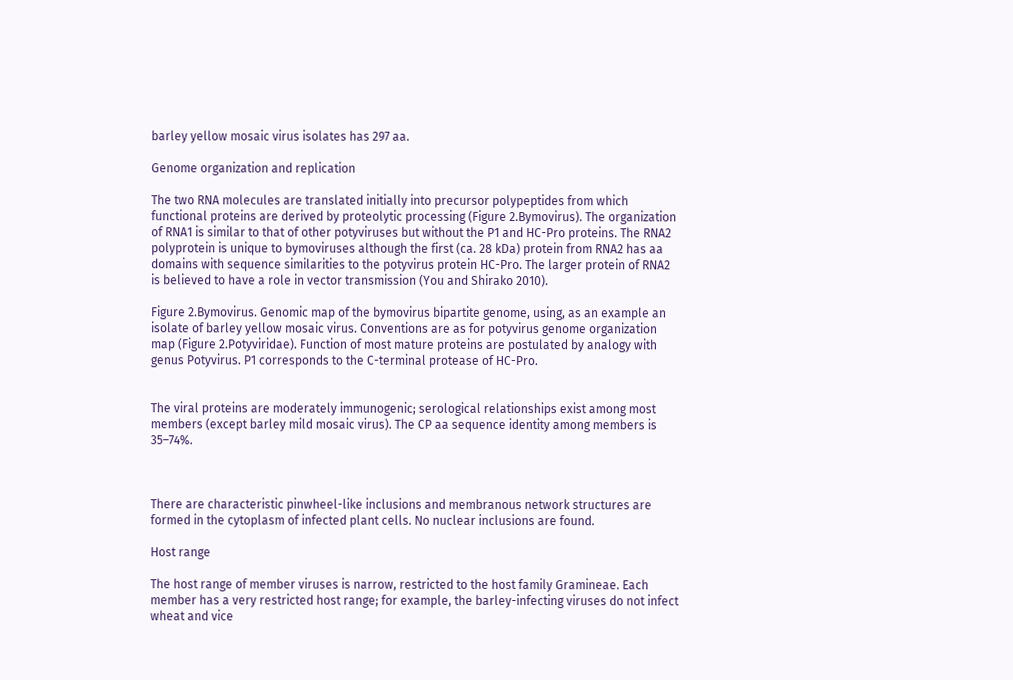barley yellow mosaic virus isolates has 297 aa.

Genome organization and replication

The two RNA molecules are translated initially into precursor polypeptides from which functional proteins are derived by proteolytic processing (Figure 2.Bymovirus). The organization of RNA1 is similar to that of other potyviruses but without the P1 and HC-Pro proteins. The RNA2 polyprotein is unique to bymoviruses although the first (ca. 28 kDa) protein from RNA2 has aa domains with sequence similarities to the potyvirus protein HC-Pro. The larger protein of RNA2 is believed to have a role in vector transmission (You and Shirako 2010).

Figure 2.Bymovirus. Genomic map of the bymovirus bipartite genome, using, as an example an isolate of barley yellow mosaic virus. Conventions are as for potyvirus genome organization map (Figure 2.Potyviridae). Function of most mature proteins are postulated by analogy with genus Potyvirus. P1 corresponds to the C-terminal protease of HC-Pro.


The viral proteins are moderately immunogenic; serological relationships exist among most members (except barley mild mosaic virus). The CP aa sequence identity among members is 35–74%.



There are characteristic pinwheel-like inclusions and membranous network structures are formed in the cytoplasm of infected plant cells. No nuclear inclusions are found.

Host range

The host range of member viruses is narrow, restricted to the host family Gramineae. Each member has a very restricted host range; for example, the barley-infecting viruses do not infect wheat and vice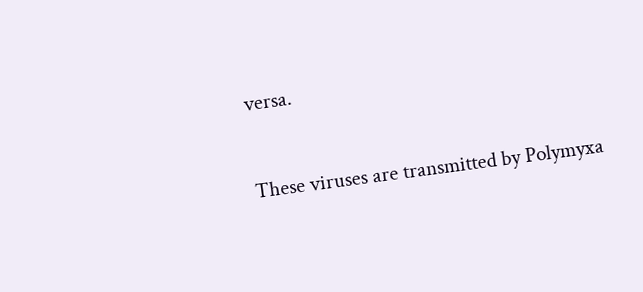versa.


These viruses are transmitted by Polymyxa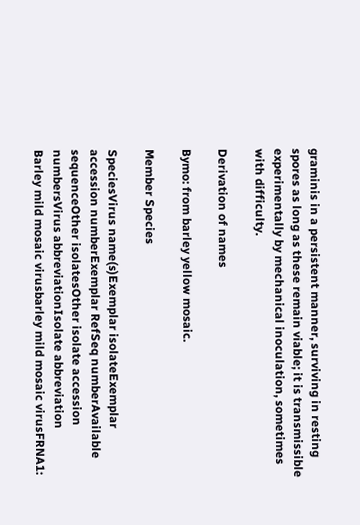graminis in a persistent manner, surviving in resting spores as long as these remain viable; it is transmissible experimentally by mechanical inoculation, sometimes with difficulty.

Derivation of names

Bymo: from barley yellow mosaic.

Member Species

SpeciesVirus name(s)Exemplar isolateExemplar accession numberExemplar RefSeq numberAvailable sequenceOther isolatesOther isolate accession numbersVirus abbreviationIsolate abbreviation
Barley mild mosaic virusbarley mild mosaic virusFRNA1: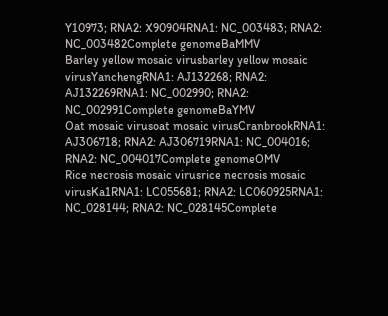Y10973; RNA2: X90904RNA1: NC_003483; RNA2: NC_003482Complete genomeBaMMV
Barley yellow mosaic virusbarley yellow mosaic virusYanchengRNA1: AJ132268; RNA2: AJ132269RNA1: NC_002990; RNA2: NC_002991Complete genomeBaYMV
Oat mosaic virusoat mosaic virusCranbrookRNA1: AJ306718; RNA2: AJ306719RNA1: NC_004016; RNA2: NC_004017Complete genomeOMV
Rice necrosis mosaic virusrice necrosis mosaic virusKa1RNA1: LC055681; RNA2: LC060925RNA1: NC_028144; RNA2: NC_028145Complete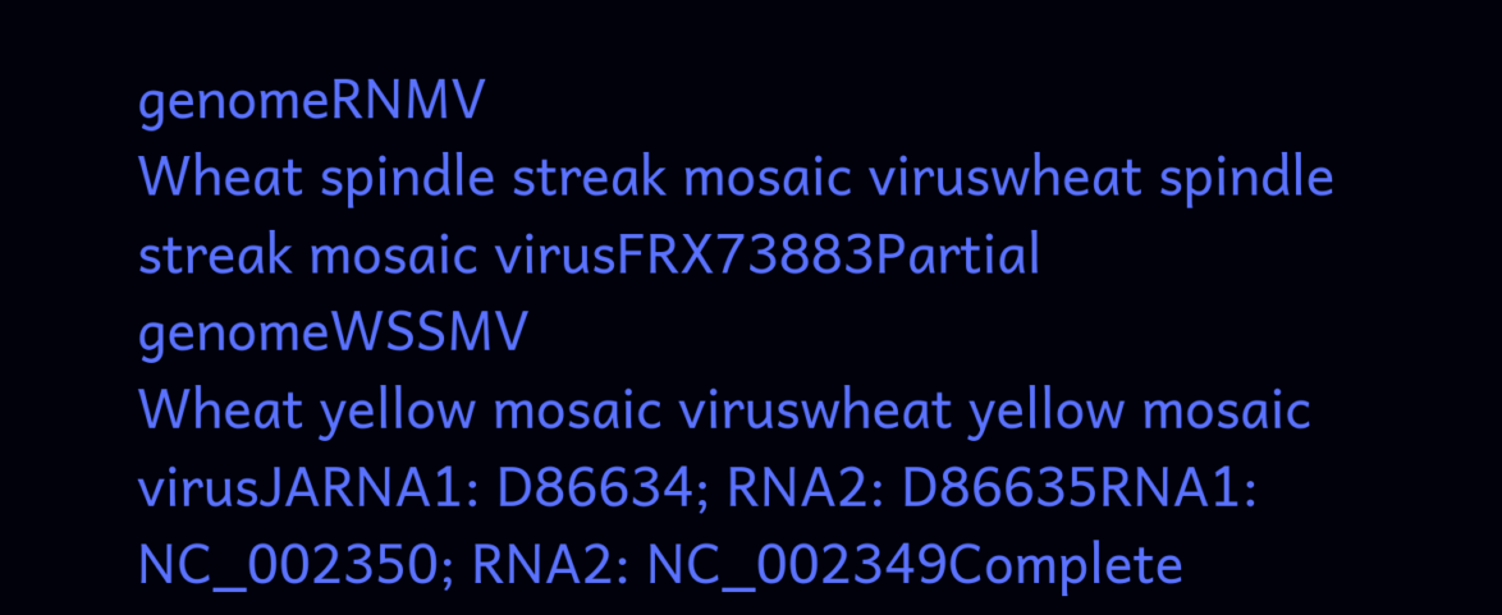genomeRNMV
Wheat spindle streak mosaic viruswheat spindle streak mosaic virusFRX73883Partial genomeWSSMV
Wheat yellow mosaic viruswheat yellow mosaic virusJARNA1: D86634; RNA2: D86635RNA1: NC_002350; RNA2: NC_002349Complete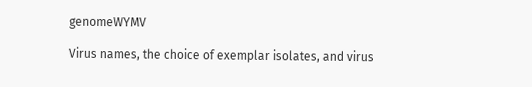genomeWYMV

Virus names, the choice of exemplar isolates, and virus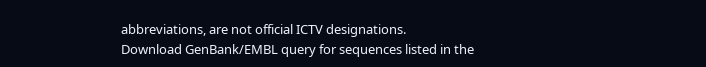abbreviations, are not official ICTV designations.
Download GenBank/EMBL query for sequences listed in the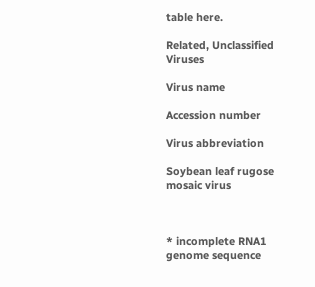table here.

Related, Unclassified Viruses

Virus name

Accession number

Virus abbreviation

Soybean leaf rugose mosaic virus



* incomplete RNA1 genome sequence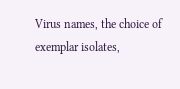Virus names, the choice of exemplar isolates,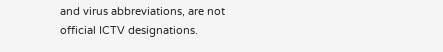and virus abbreviations, are not official ICTV designations.